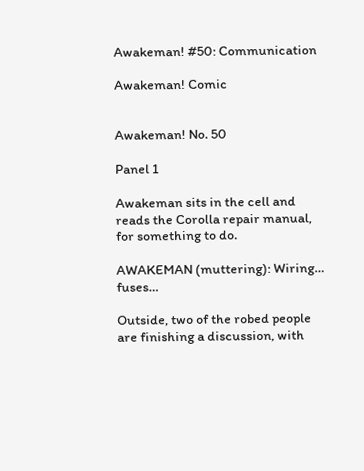Awakeman! #50: Communication

Awakeman! Comic


Awakeman! No. 50

Panel 1

Awakeman sits in the cell and reads the Corolla repair manual, for something to do.

AWAKEMAN (muttering): Wiring… fuses…

Outside, two of the robed people are finishing a discussion, with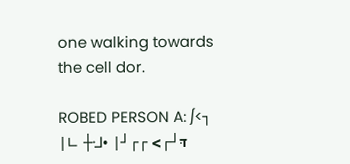one walking towards the cell dor.

ROBED PERSON A: ∫<┐ |∟ ┼ᒲ• |┘┌┌ <┌┘דּ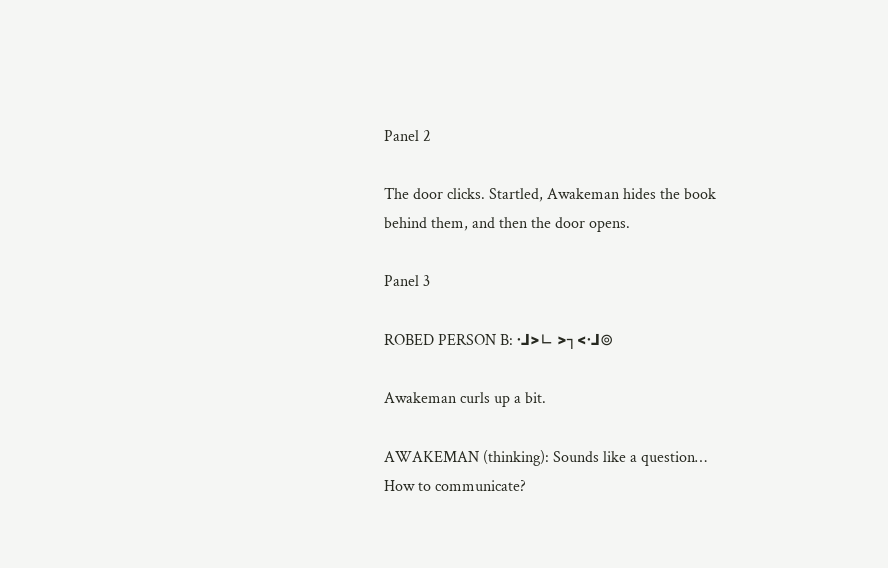Panel 2

The door clicks. Startled, Awakeman hides the book behind them, and then the door opens.

Panel 3

ROBED PERSON B: ᒲ>∟ >┐<ᒲ⊚

Awakeman curls up a bit.

AWAKEMAN (thinking): Sounds like a question… How to communicate?